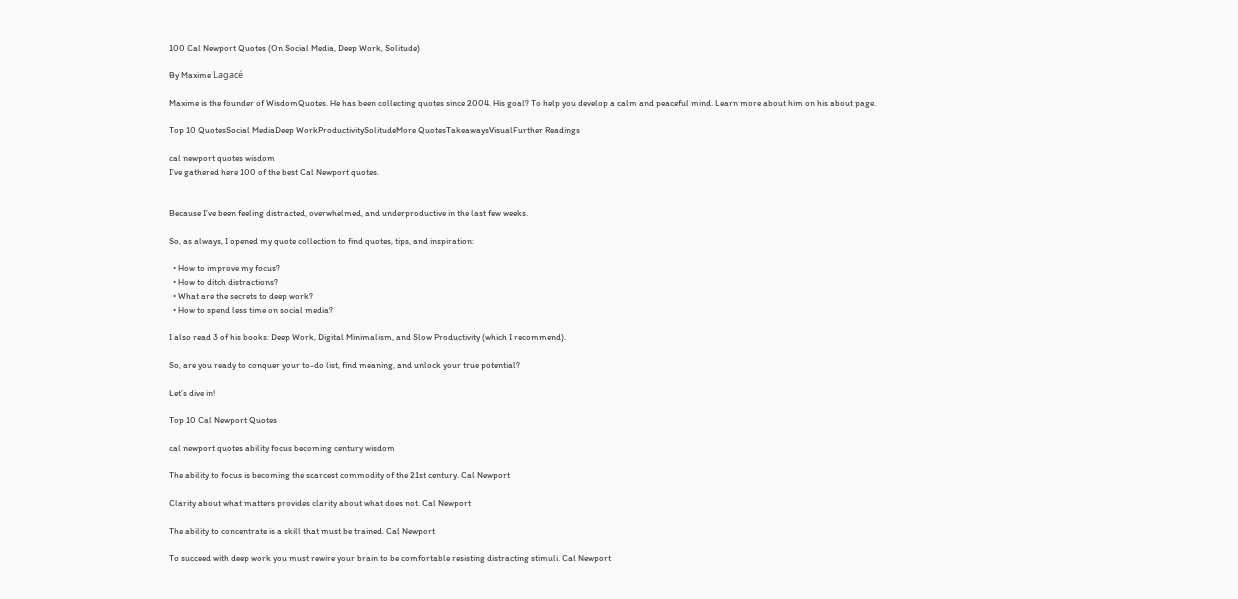100 Cal Newport Quotes (On Social Media, Deep Work, Solitude)

By Maxime Lagacé

Maxime is the founder of WisdomQuotes. He has been collecting quotes since 2004. His goal? To help you develop a calm and peaceful mind. Learn more about him on his about page.

Top 10 QuotesSocial MediaDeep WorkProductivitySolitudeMore QuotesTakeawaysVisualFurther Readings

cal newport quotes wisdom
I’ve gathered here 100 of the best Cal Newport quotes.


Because I’ve been feeling distracted, overwhelmed, and underproductive in the last few weeks.

So, as always, I opened my quote collection to find quotes, tips, and inspiration:

  • How to improve my focus?
  • How to ditch distractions?
  • What are the secrets to deep work?
  • How to spend less time on social media?

I also read 3 of his books: Deep Work, Digital Minimalism, and Slow Productivity (which I recommend).

So, are you ready to conquer your to-do list, find meaning, and unlock your true potential?

Let’s dive in!

Top 10 Cal Newport Quotes

cal newport quotes ability focus becoming century wisdom

The ability to focus is becoming the scarcest commodity of the 21st century. Cal Newport

Clarity about what matters provides clarity about what does not. Cal Newport

The ability to concentrate is a skill that must be trained. Cal Newport

To succeed with deep work you must rewire your brain to be comfortable resisting distracting stimuli. Cal Newport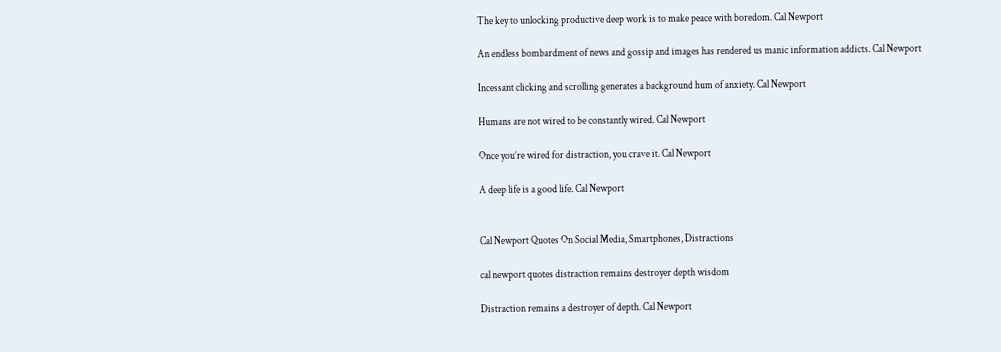The key to unlocking productive deep work is to make peace with boredom. Cal Newport

An endless bombardment of news and gossip and images has rendered us manic information addicts. Cal Newport

Incessant clicking and scrolling generates a background hum of anxiety. Cal Newport

Humans are not wired to be constantly wired. Cal Newport

Once you’re wired for distraction, you crave it. Cal Newport

A deep life is a good life. Cal Newport


Cal Newport Quotes On Social Media, Smartphones, Distractions

cal newport quotes distraction remains destroyer depth wisdom

Distraction remains a destroyer of depth. Cal Newport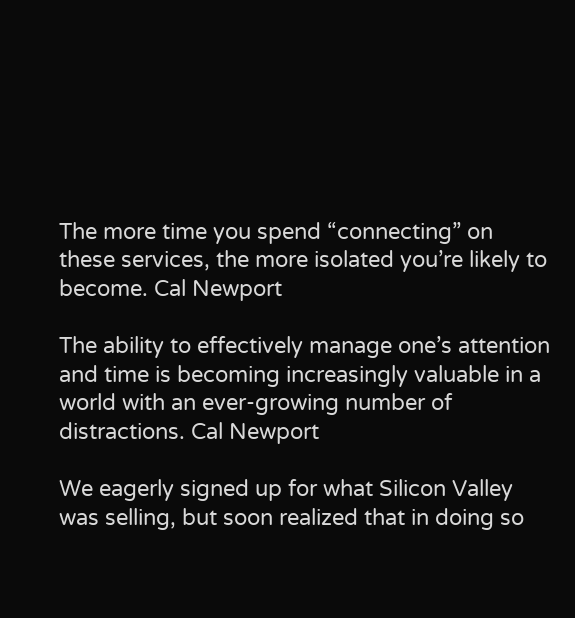The more time you spend “connecting” on these services, the more isolated you’re likely to become. Cal Newport

The ability to effectively manage one’s attention and time is becoming increasingly valuable in a world with an ever-growing number of distractions. Cal Newport

We eagerly signed up for what Silicon Valley was selling, but soon realized that in doing so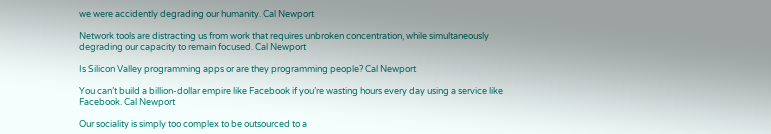we were accidently degrading our humanity. Cal Newport

Network tools are distracting us from work that requires unbroken concentration, while simultaneously degrading our capacity to remain focused. Cal Newport

Is Silicon Valley programming apps or are they programming people? Cal Newport

You can’t build a billion-dollar empire like Facebook if you’re wasting hours every day using a service like Facebook. Cal Newport

Our sociality is simply too complex to be outsourced to a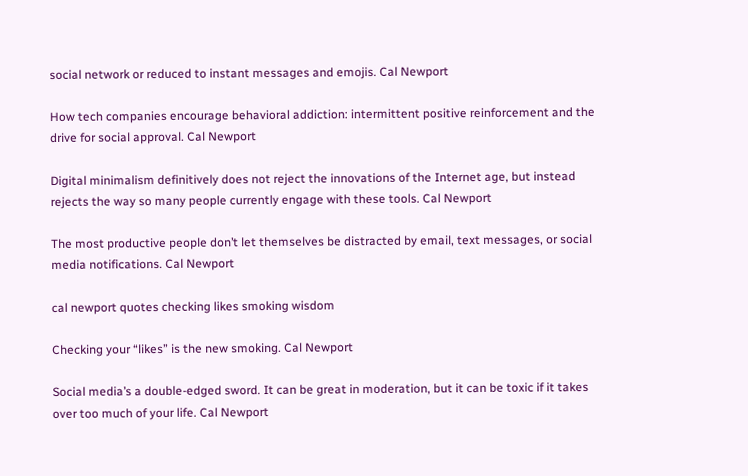social network or reduced to instant messages and emojis. Cal Newport

How tech companies encourage behavioral addiction: intermittent positive reinforcement and the drive for social approval. Cal Newport

Digital minimalism definitively does not reject the innovations of the Internet age, but instead rejects the way so many people currently engage with these tools. Cal Newport

The most productive people don’t let themselves be distracted by email, text messages, or social media notifications. Cal Newport

cal newport quotes checking likes smoking wisdom

Checking your “likes” is the new smoking. Cal Newport

Social media’s a double-edged sword. It can be great in moderation, but it can be toxic if it takes over too much of your life. Cal Newport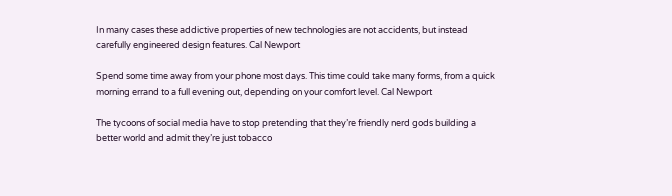In many cases these addictive properties of new technologies are not accidents, but instead carefully engineered design features. Cal Newport

Spend some time away from your phone most days. This time could take many forms, from a quick morning errand to a full evening out, depending on your comfort level. Cal Newport

The tycoons of social media have to stop pretending that they’re friendly nerd gods building a better world and admit they’re just tobacco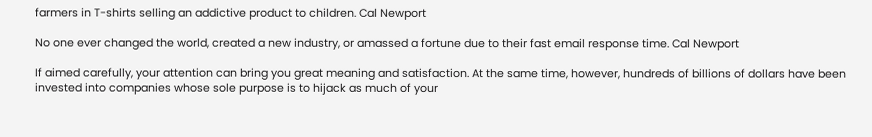farmers in T-shirts selling an addictive product to children. Cal Newport

No one ever changed the world, created a new industry, or amassed a fortune due to their fast email response time. Cal Newport

If aimed carefully, your attention can bring you great meaning and satisfaction. At the same time, however, hundreds of billions of dollars have been invested into companies whose sole purpose is to hijack as much of your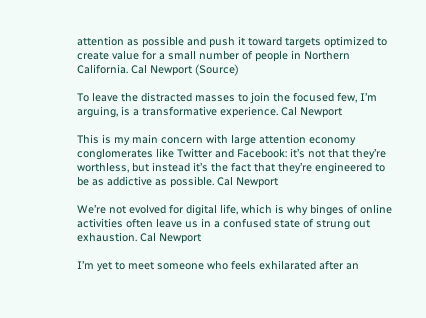attention as possible and push it toward targets optimized to create value for a small number of people in Northern California. Cal Newport (Source)

To leave the distracted masses to join the focused few, I’m arguing, is a transformative experience. Cal Newport

This is my main concern with large attention economy conglomerates like Twitter and Facebook: it’s not that they’re worthless, but instead it’s the fact that they’re engineered to be as addictive as possible. Cal Newport

We’re not evolved for digital life, which is why binges of online activities often leave us in a confused state of strung out exhaustion. Cal Newport

I’m yet to meet someone who feels exhilarated after an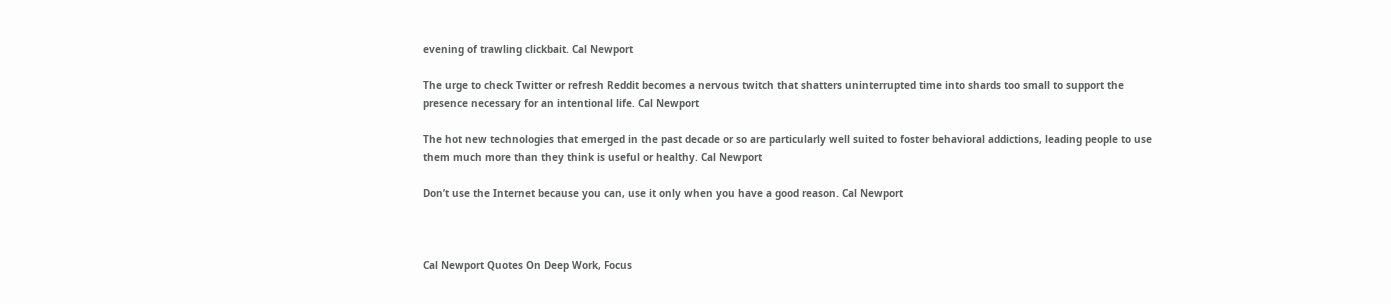evening of trawling clickbait. Cal Newport

The urge to check Twitter or refresh Reddit becomes a nervous twitch that shatters uninterrupted time into shards too small to support the presence necessary for an intentional life. Cal Newport

The hot new technologies that emerged in the past decade or so are particularly well suited to foster behavioral addictions, leading people to use them much more than they think is useful or healthy. Cal Newport

Don’t use the Internet because you can, use it only when you have a good reason. Cal Newport



Cal Newport Quotes On Deep Work, Focus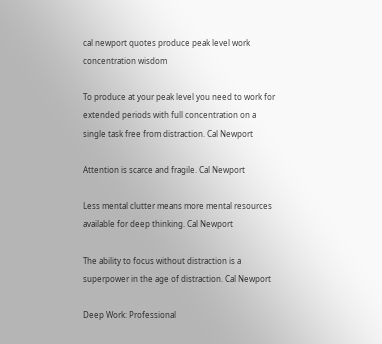cal newport quotes produce peak level work concentration wisdom

To produce at your peak level you need to work for extended periods with full concentration on a single task free from distraction. Cal Newport

Attention is scarce and fragile. Cal Newport

Less mental clutter means more mental resources available for deep thinking. Cal Newport

The ability to focus without distraction is a superpower in the age of distraction. Cal Newport

Deep Work: Professional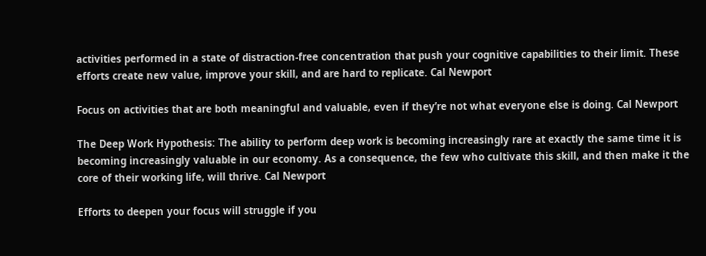activities performed in a state of distraction-free concentration that push your cognitive capabilities to their limit. These efforts create new value, improve your skill, and are hard to replicate. Cal Newport

Focus on activities that are both meaningful and valuable, even if they’re not what everyone else is doing. Cal Newport

The Deep Work Hypothesis: The ability to perform deep work is becoming increasingly rare at exactly the same time it is becoming increasingly valuable in our economy. As a consequence, the few who cultivate this skill, and then make it the core of their working life, will thrive. Cal Newport

Efforts to deepen your focus will struggle if you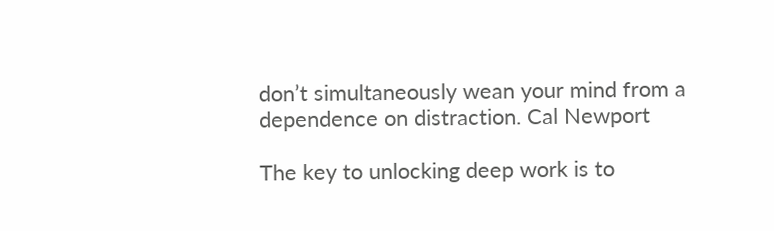don’t simultaneously wean your mind from a dependence on distraction. Cal Newport

The key to unlocking deep work is to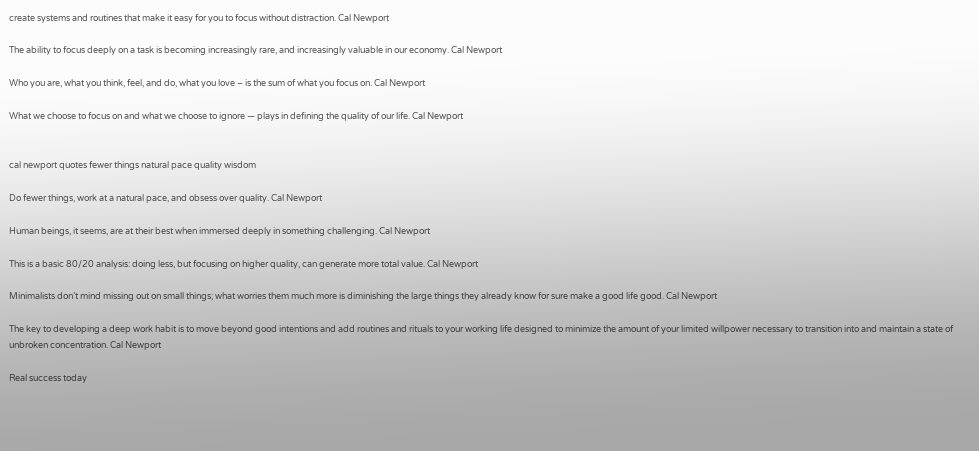create systems and routines that make it easy for you to focus without distraction. Cal Newport

The ability to focus deeply on a task is becoming increasingly rare, and increasingly valuable in our economy. Cal Newport

Who you are, what you think, feel, and do, what you love – is the sum of what you focus on. Cal Newport

What we choose to focus on and what we choose to ignore — plays in defining the quality of our life. Cal Newport


cal newport quotes fewer things natural pace quality wisdom

Do fewer things, work at a natural pace, and obsess over quality. Cal Newport

Human beings, it seems, are at their best when immersed deeply in something challenging. Cal Newport

This is a basic 80/20 analysis: doing less, but focusing on higher quality, can generate more total value. Cal Newport

Minimalists don’t mind missing out on small things; what worries them much more is diminishing the large things they already know for sure make a good life good. Cal Newport

The key to developing a deep work habit is to move beyond good intentions and add routines and rituals to your working life designed to minimize the amount of your limited willpower necessary to transition into and maintain a state of unbroken concentration. Cal Newport

Real success today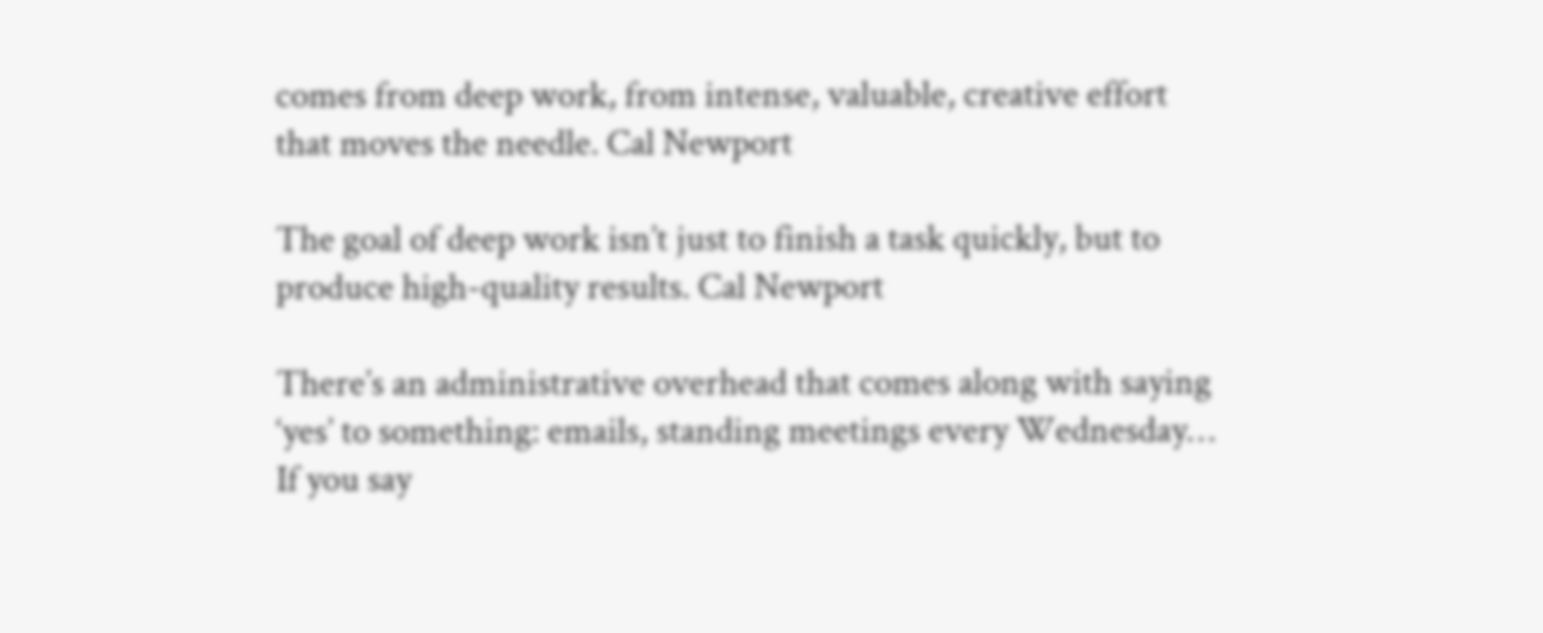comes from deep work, from intense, valuable, creative effort that moves the needle. Cal Newport

The goal of deep work isn’t just to finish a task quickly, but to produce high-quality results. Cal Newport

There’s an administrative overhead that comes along with saying ‘yes’ to something: emails, standing meetings every Wednesday… If you say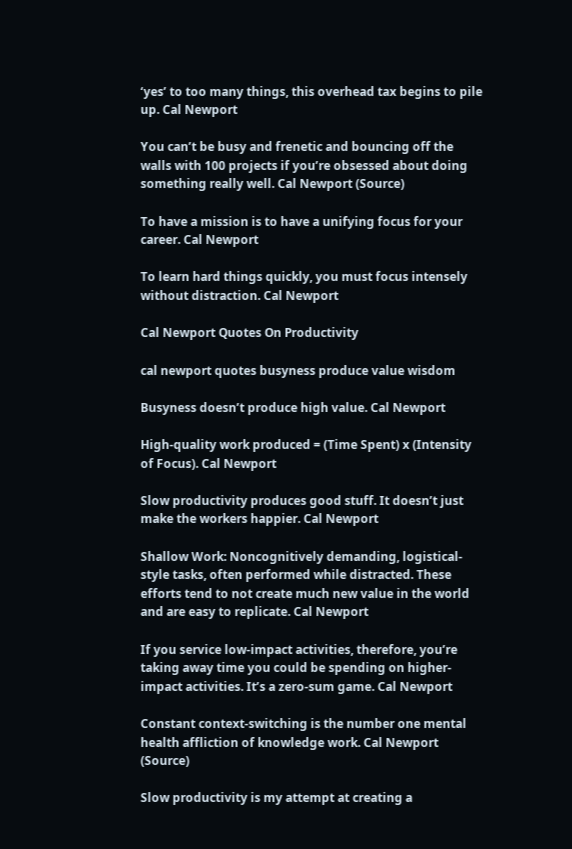‘yes’ to too many things, this overhead tax begins to pile up. Cal Newport

You can’t be busy and frenetic and bouncing off the walls with 100 projects if you’re obsessed about doing something really well. Cal Newport (Source)

To have a mission is to have a unifying focus for your career. Cal Newport

To learn hard things quickly, you must focus intensely without distraction. Cal Newport

Cal Newport Quotes On Productivity

cal newport quotes busyness produce value wisdom

Busyness doesn’t produce high value. Cal Newport

High-quality work produced = (Time Spent) x (Intensity of Focus). Cal Newport

Slow productivity produces good stuff. It doesn’t just make the workers happier. Cal Newport

Shallow Work: Noncognitively demanding, logistical-style tasks, often performed while distracted. These efforts tend to not create much new value in the world and are easy to replicate. Cal Newport

If you service low-impact activities, therefore, you’re taking away time you could be spending on higher-impact activities. It’s a zero-sum game. Cal Newport

Constant context-switching is the number one mental health affliction of knowledge work. Cal Newport (Source)

Slow productivity is my attempt at creating a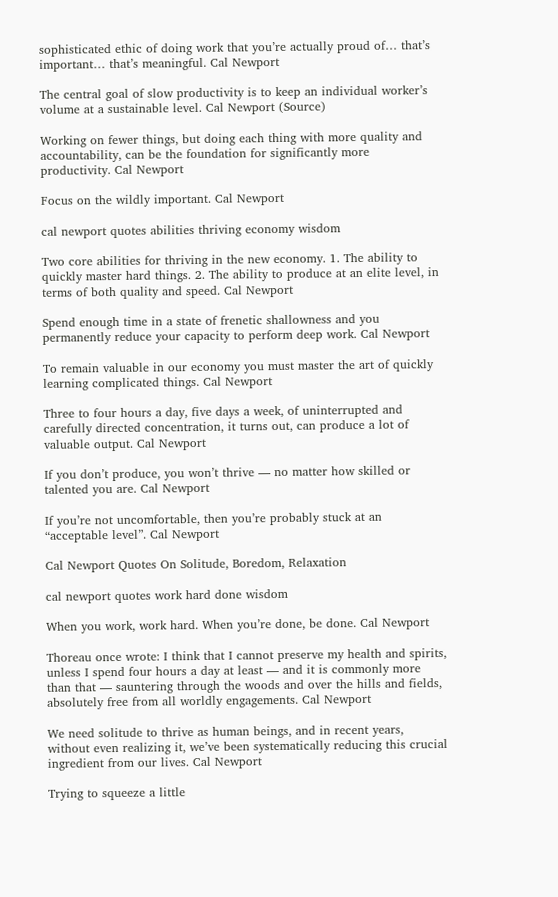sophisticated ethic of doing work that you’re actually proud of… that’s important… that’s meaningful. Cal Newport

The central goal of slow productivity is to keep an individual worker’s volume at a sustainable level. Cal Newport (Source)

Working on fewer things, but doing each thing with more quality and accountability, can be the foundation for significantly more productivity. Cal Newport

Focus on the wildly important. Cal Newport

cal newport quotes abilities thriving economy wisdom

Two core abilities for thriving in the new economy. 1. The ability to quickly master hard things. 2. The ability to produce at an elite level, in terms of both quality and speed. Cal Newport

Spend enough time in a state of frenetic shallowness and you permanently reduce your capacity to perform deep work. Cal Newport

To remain valuable in our economy you must master the art of quickly learning complicated things. Cal Newport

Three to four hours a day, five days a week, of uninterrupted and carefully directed concentration, it turns out, can produce a lot of valuable output. Cal Newport

If you don’t produce, you won’t thrive — no matter how skilled or talented you are. Cal Newport

If you’re not uncomfortable, then you’re probably stuck at an “acceptable level”. Cal Newport

Cal Newport Quotes On Solitude, Boredom, Relaxation

cal newport quotes work hard done wisdom

When you work, work hard. When you’re done, be done. Cal Newport

Thoreau once wrote: I think that I cannot preserve my health and spirits, unless I spend four hours a day at least — and it is commonly more than that — sauntering through the woods and over the hills and fields, absolutely free from all worldly engagements. Cal Newport

We need solitude to thrive as human beings, and in recent years, without even realizing it, we’ve been systematically reducing this crucial ingredient from our lives. Cal Newport

Trying to squeeze a little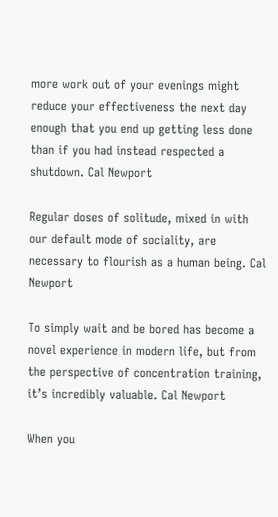more work out of your evenings might reduce your effectiveness the next day enough that you end up getting less done than if you had instead respected a shutdown. Cal Newport

Regular doses of solitude, mixed in with our default mode of sociality, are necessary to flourish as a human being. Cal Newport

To simply wait and be bored has become a novel experience in modern life, but from the perspective of concentration training, it’s incredibly valuable. Cal Newport

When you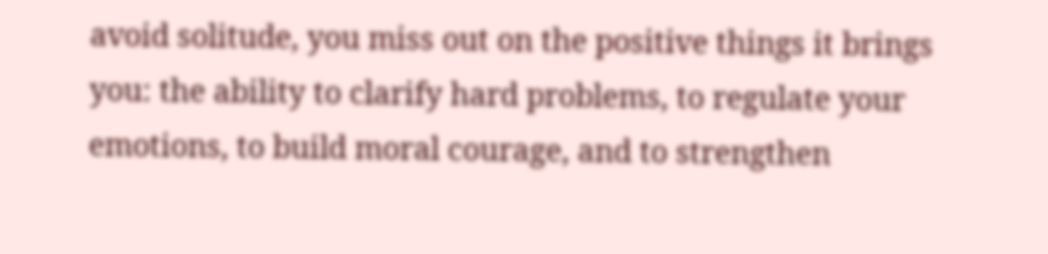avoid solitude, you miss out on the positive things it brings you: the ability to clarify hard problems, to regulate your emotions, to build moral courage, and to strengthen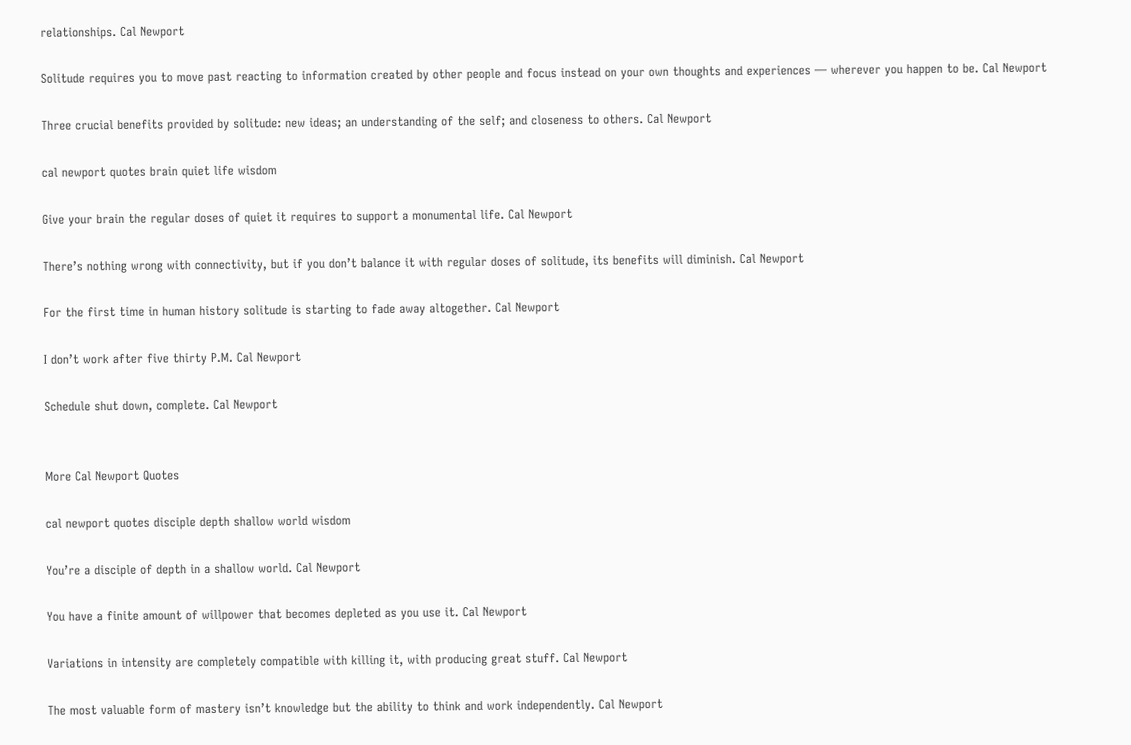relationships. Cal Newport

Solitude requires you to move past reacting to information created by other people and focus instead on your own thoughts and experiences — wherever you happen to be. Cal Newport

Three crucial benefits provided by solitude: new ideas; an understanding of the self; and closeness to others. Cal Newport

cal newport quotes brain quiet life wisdom

Give your brain the regular doses of quiet it requires to support a monumental life. Cal Newport

There’s nothing wrong with connectivity, but if you don’t balance it with regular doses of solitude, its benefits will diminish. Cal Newport

For the first time in human history solitude is starting to fade away altogether. Cal Newport

I don’t work after five thirty P.M. Cal Newport

Schedule shut down, complete. Cal Newport


More Cal Newport Quotes

cal newport quotes disciple depth shallow world wisdom

You’re a disciple of depth in a shallow world. Cal Newport

You have a finite amount of willpower that becomes depleted as you use it. Cal Newport

Variations in intensity are completely compatible with killing it, with producing great stuff. Cal Newport

The most valuable form of mastery isn’t knowledge but the ability to think and work independently. Cal Newport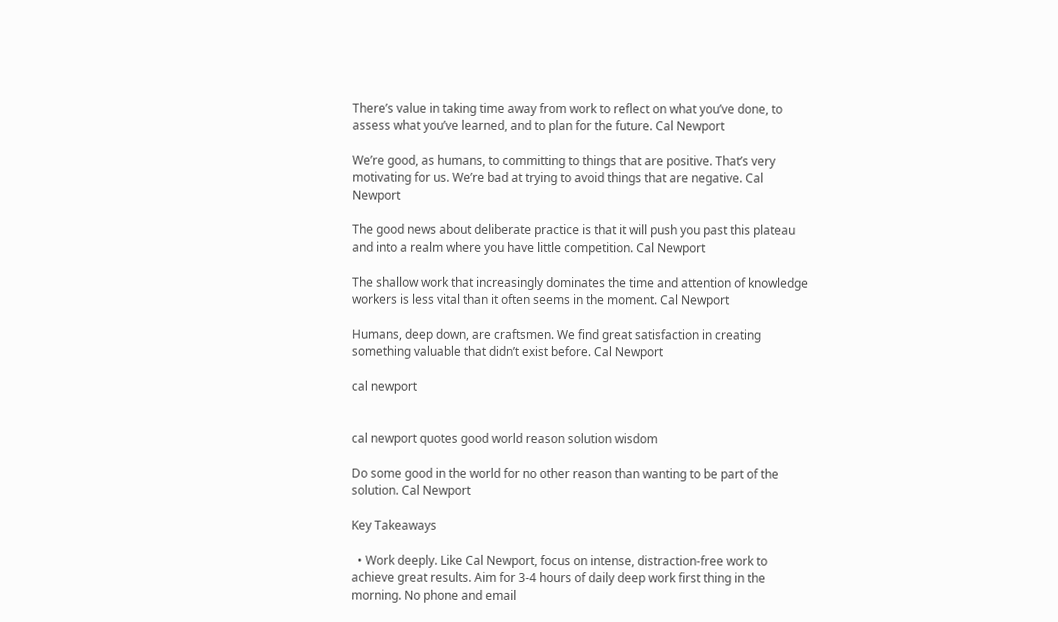There’s value in taking time away from work to reflect on what you’ve done, to assess what you’ve learned, and to plan for the future. Cal Newport

We’re good, as humans, to committing to things that are positive. That’s very motivating for us. We’re bad at trying to avoid things that are negative. Cal Newport

The good news about deliberate practice is that it will push you past this plateau and into a realm where you have little competition. Cal Newport

The shallow work that increasingly dominates the time and attention of knowledge workers is less vital than it often seems in the moment. Cal Newport

Humans, deep down, are craftsmen. We find great satisfaction in creating something valuable that didn’t exist before. Cal Newport

cal newport


cal newport quotes good world reason solution wisdom

Do some good in the world for no other reason than wanting to be part of the solution. Cal Newport

Key Takeaways

  • Work deeply. Like Cal Newport, focus on intense, distraction-free work to achieve great results. Aim for 3-4 hours of daily deep work first thing in the morning. No phone and email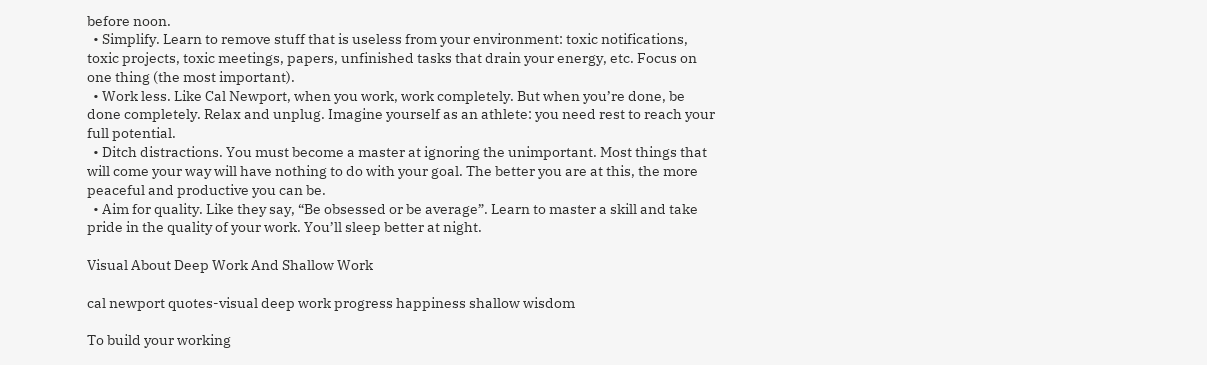before noon.
  • Simplify. Learn to remove stuff that is useless from your environment: toxic notifications, toxic projects, toxic meetings, papers, unfinished tasks that drain your energy, etc. Focus on one thing (the most important).
  • Work less. Like Cal Newport, when you work, work completely. But when you’re done, be done completely. Relax and unplug. Imagine yourself as an athlete: you need rest to reach your full potential.
  • Ditch distractions. You must become a master at ignoring the unimportant. Most things that will come your way will have nothing to do with your goal. The better you are at this, the more peaceful and productive you can be.
  • Aim for quality. Like they say, “Be obsessed or be average”. Learn to master a skill and take pride in the quality of your work. You’ll sleep better at night.

Visual About Deep Work And Shallow Work

cal newport quotes-visual deep work progress happiness shallow wisdom

To build your working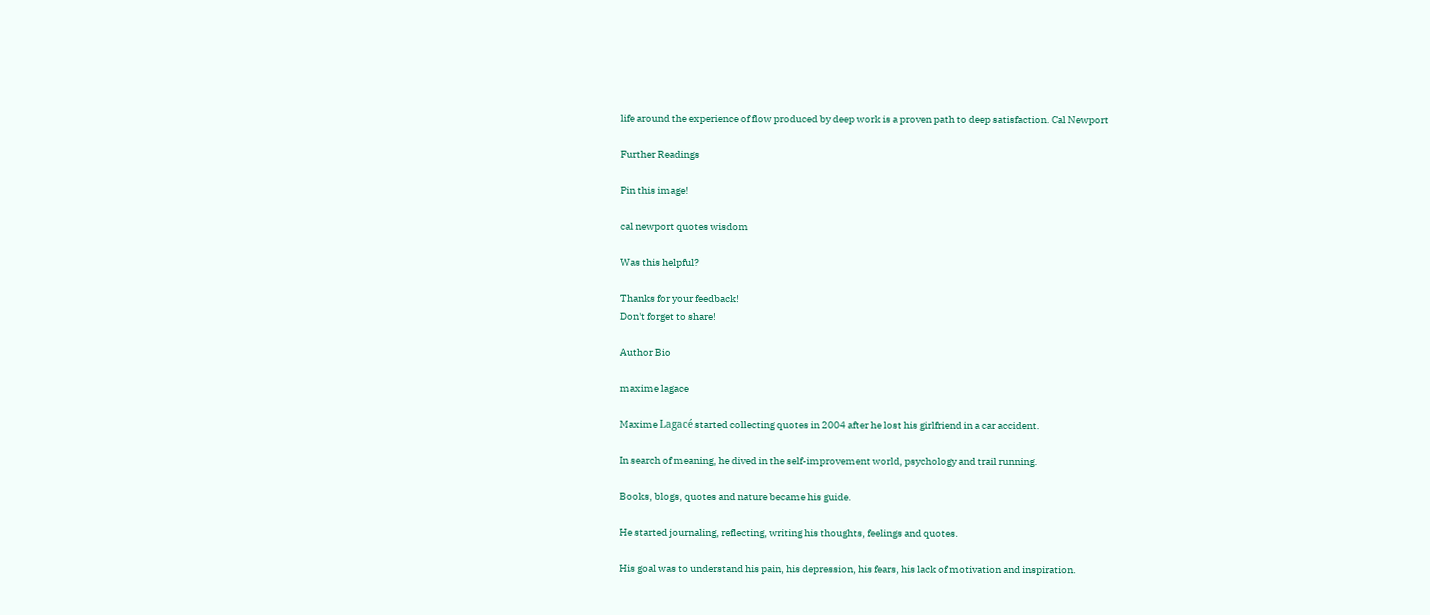life around the experience of flow produced by deep work is a proven path to deep satisfaction. Cal Newport

Further Readings

Pin this image!

cal newport quotes wisdom

Was this helpful?

Thanks for your feedback!
Don't forget to share!

Author Bio

maxime lagace

Maxime Lagacé started collecting quotes in 2004 after he lost his girlfriend in a car accident.

In search of meaning, he dived in the self-improvement world, psychology and trail running.

Books, blogs, quotes and nature became his guide.

He started journaling, reflecting, writing his thoughts, feelings and quotes.

His goal was to understand his pain, his depression, his fears, his lack of motivation and inspiration.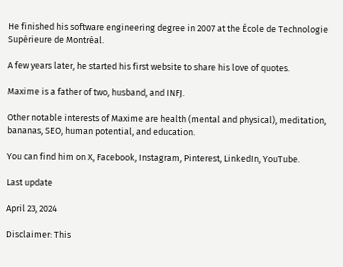He finished his software engineering degree in 2007 at the École de Technologie Supérieure de Montréal.

A few years later, he started his first website to share his love of quotes.

Maxime is a father of two, husband, and INFJ.

Other notable interests of Maxime are health (mental and physical), meditation, bananas, SEO, human potential, and education.

You can find him on X, Facebook, Instagram, Pinterest, LinkedIn, YouTube.

Last update

April 23, 2024

Disclaimer: This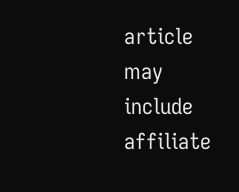article may include affiliate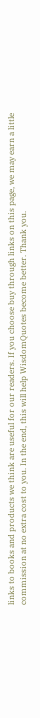links to books and products we think are useful for our readers. If you choose buy through links on this page, we may earn a little commission at no extra cost to you. In the end, this will help WisdomQuotes become better. Thank you.